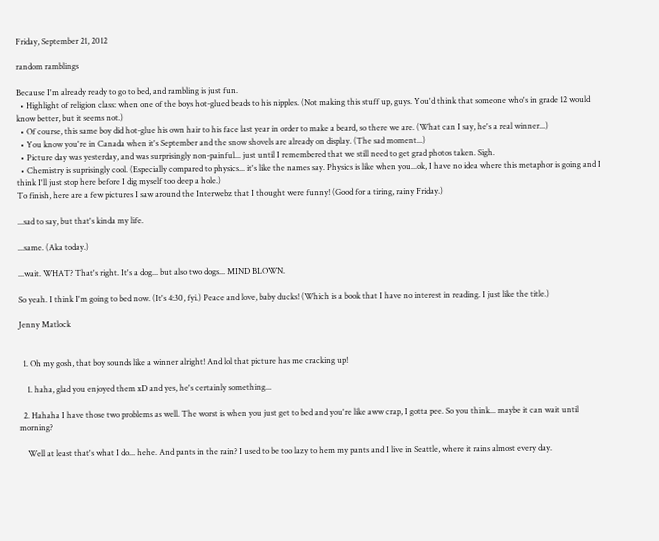Friday, September 21, 2012

random ramblings

Because I'm already ready to go to bed, and rambling is just fun.
  • Highlight of religion class: when one of the boys hot-glued beads to his nipples. (Not making this stuff up, guys. You'd think that someone who's in grade 12 would know better, but it seems not.)
  • Of course, this same boy did hot-glue his own hair to his face last year in order to make a beard, so there we are. (What can I say, he's a real winner...)
  • You know you're in Canada when it's September and the snow shovels are already on display. (The sad moment...)
  • Picture day was yesterday, and was surprisingly non-painful... just until I remembered that we still need to get grad photos taken. Sigh.
  • Chemistry is suprisingly cool. (Especially compared to physics... it's like the names say. Physics is like when you...ok, I have no idea where this metaphor is going and I think I'll just stop here before I dig myself too deep a hole.)
To finish, here are a few pictures I saw around the Interwebz that I thought were funny! (Good for a tiring, rainy Friday.)

...sad to say, but that's kinda my life.

...same. (Aka today.)

...wait. WHAT? That's right. It's a dog... but also two dogs... MIND BLOWN.

So yeah. I think I'm going to bed now. (It's 4:30, fyi.) Peace and love, baby ducks! (Which is a book that I have no interest in reading. I just like the title.)

Jenny Matlock


  1. Oh my gosh, that boy sounds like a winner alright! And lol that picture has me cracking up!

    1. haha, glad you enjoyed them xD and yes, he's certainly something...

  2. Hahaha I have those two problems as well. The worst is when you just get to bed and you're like aww crap, I gotta pee. So you think... maybe it can wait until morning?

    Well at least that's what I do... hehe. And pants in the rain? I used to be too lazy to hem my pants and I live in Seattle, where it rains almost every day.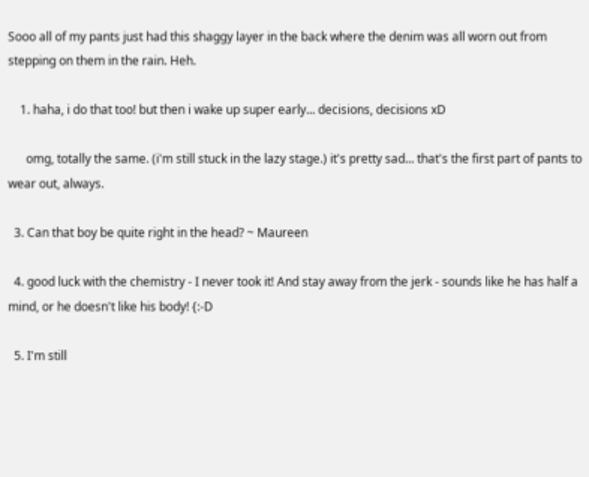Sooo all of my pants just had this shaggy layer in the back where the denim was all worn out from stepping on them in the rain. Heh.

    1. haha, i do that too! but then i wake up super early... decisions, decisions xD

      omg, totally the same. (i'm still stuck in the lazy stage.) it's pretty sad... that's the first part of pants to wear out, always.

  3. Can that boy be quite right in the head? ~ Maureen

  4. good luck with the chemistry - I never took it! And stay away from the jerk - sounds like he has half a mind, or he doesn't like his body! {:-D

  5. I'm still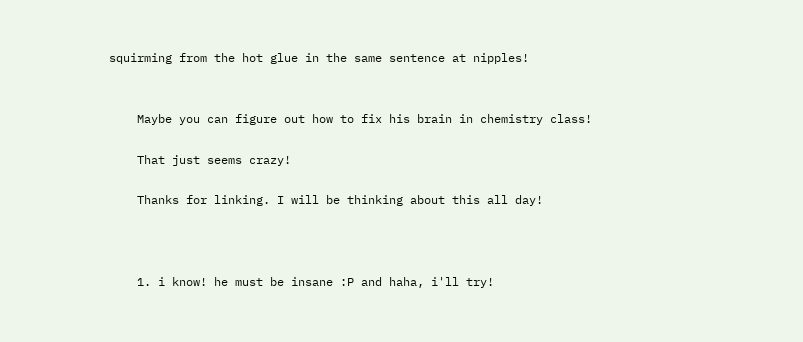squirming from the hot glue in the same sentence at nipples!


    Maybe you can figure out how to fix his brain in chemistry class!

    That just seems crazy!

    Thanks for linking. I will be thinking about this all day!



    1. i know! he must be insane :P and haha, i'll try!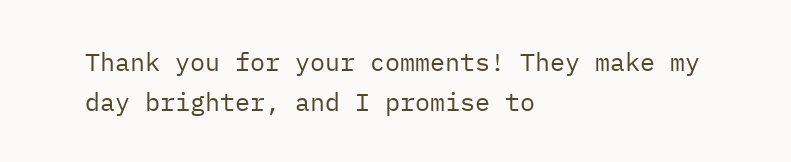Thank you for your comments! They make my day brighter, and I promise to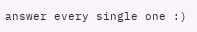answer every single one :)